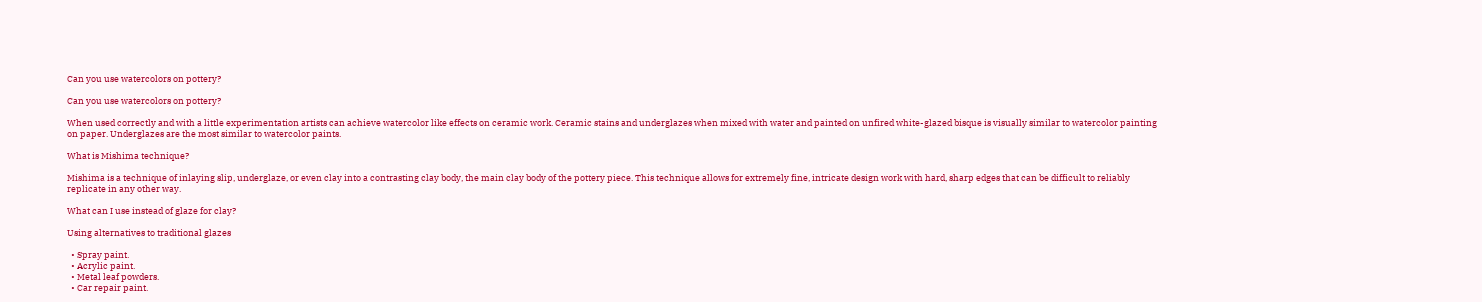Can you use watercolors on pottery?

Can you use watercolors on pottery?

When used correctly and with a little experimentation artists can achieve watercolor like effects on ceramic work. Ceramic stains and underglazes when mixed with water and painted on unfired white-glazed bisque is visually similar to watercolor painting on paper. Underglazes are the most similar to watercolor paints.

What is Mishima technique?

Mishima is a technique of inlaying slip, underglaze, or even clay into a contrasting clay body, the main clay body of the pottery piece. This technique allows for extremely fine, intricate design work with hard, sharp edges that can be difficult to reliably replicate in any other way.

What can I use instead of glaze for clay?

Using alternatives to traditional glazes

  • Spray paint.
  • Acrylic paint.
  • Metal leaf powders.
  • Car repair paint.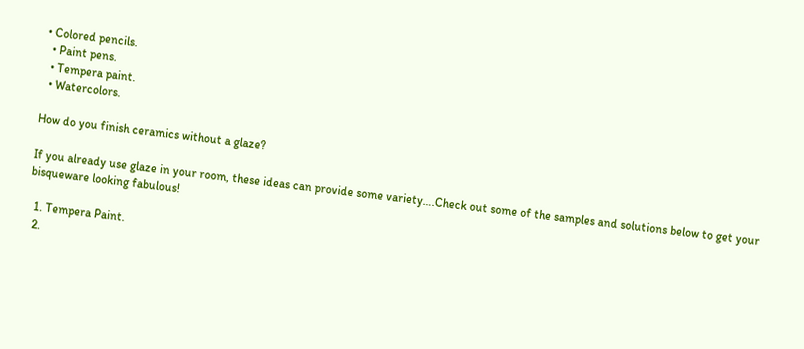• Colored pencils.
  • Paint pens.
  • Tempera paint.
  • Watercolors.

How do you finish ceramics without a glaze?

If you already use glaze in your room, these ideas can provide some variety….Check out some of the samples and solutions below to get your bisqueware looking fabulous!

  1. Tempera Paint.
  2.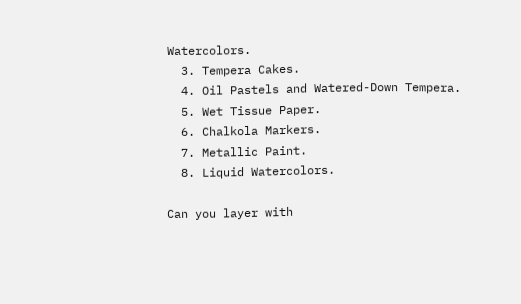Watercolors.
  3. Tempera Cakes.
  4. Oil Pastels and Watered-Down Tempera.
  5. Wet Tissue Paper.
  6. Chalkola Markers.
  7. Metallic Paint.
  8. Liquid Watercolors.

Can you layer with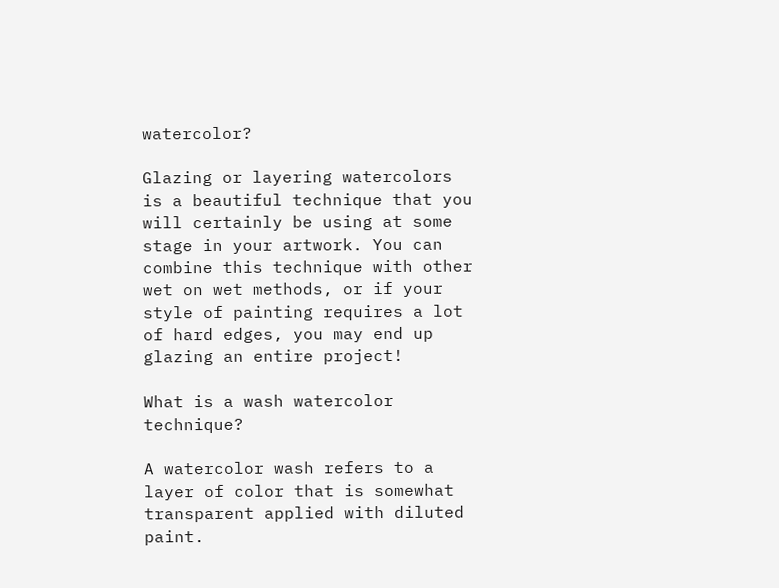watercolor?

Glazing or layering watercolors is a beautiful technique that you will certainly be using at some stage in your artwork. You can combine this technique with other wet on wet methods, or if your style of painting requires a lot of hard edges, you may end up glazing an entire project!

What is a wash watercolor technique?

A watercolor wash refers to a layer of color that is somewhat transparent applied with diluted paint.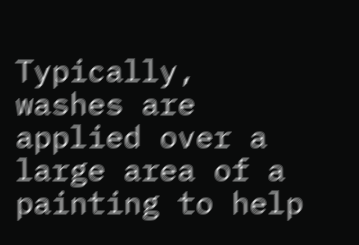Typically, washes are applied over a large area of a painting to help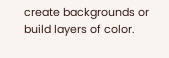create backgrounds or build layers of color.